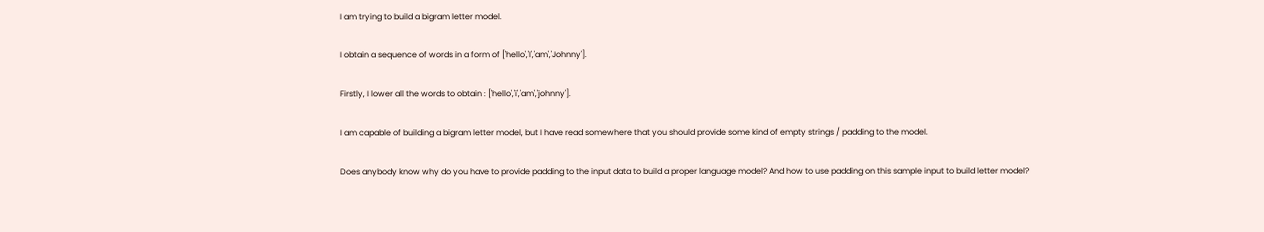I am trying to build a bigram letter model.

I obtain a sequence of words in a form of ['hello','I','am','Johnny'].

Firstly, I lower all the words to obtain : ['hello','i','am','johnny'].

I am capable of building a bigram letter model, but I have read somewhere that you should provide some kind of empty strings / padding to the model.

Does anybody know why do you have to provide padding to the input data to build a proper language model? And how to use padding on this sample input to build letter model?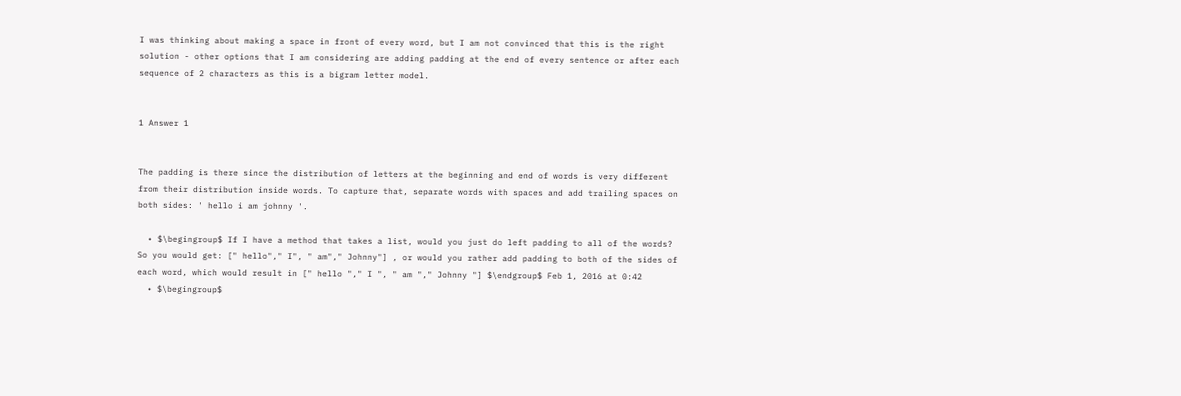I was thinking about making a space in front of every word, but I am not convinced that this is the right solution - other options that I am considering are adding padding at the end of every sentence or after each sequence of 2 characters as this is a bigram letter model.


1 Answer 1


The padding is there since the distribution of letters at the beginning and end of words is very different from their distribution inside words. To capture that, separate words with spaces and add trailing spaces on both sides: ' hello i am johnny '.

  • $\begingroup$ If I have a method that takes a list, would you just do left padding to all of the words? So you would get: [" hello"," I", " am"," Johnny"] , or would you rather add padding to both of the sides of each word, which would result in [" hello "," I ", " am "," Johnny "] $\endgroup$ Feb 1, 2016 at 0:42
  • $\begingroup$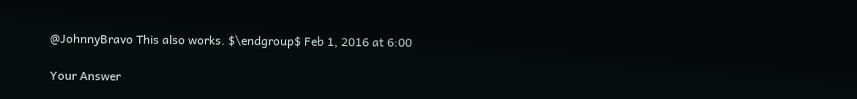@JohnnyBravo This also works. $\endgroup$ Feb 1, 2016 at 6:00

Your Answer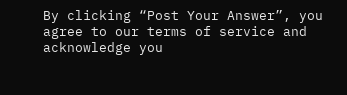By clicking “Post Your Answer”, you agree to our terms of service and acknowledge you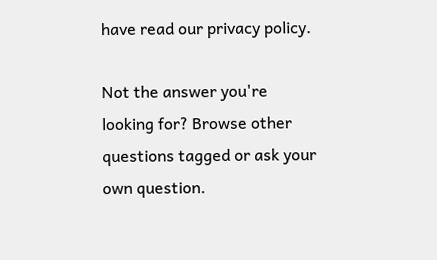have read our privacy policy.

Not the answer you're looking for? Browse other questions tagged or ask your own question.